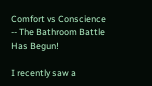Comfort vs Conscience -- The Bathroom Battle Has Begun!

I recently saw a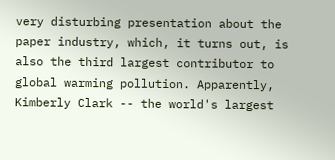very disturbing presentation about the paper industry, which, it turns out, is also the third largest contributor to global warming pollution. Apparently, Kimberly Clark -- the world's largest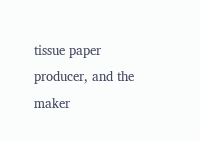tissue paper producer, and the maker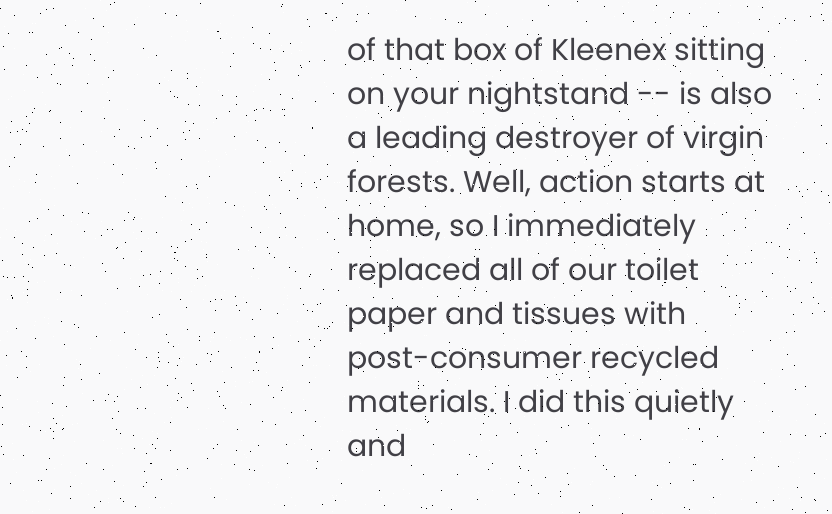of that box of Kleenex sitting on your nightstand -- is also a leading destroyer of virgin forests. Well, action starts at home, so I immediately replaced all of our toilet paper and tissues with post-consumer recycled materials. I did this quietly and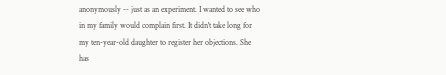anonymously -- just as an experiment. I wanted to see who in my family would complain first. It didn't take long for my ten-year-old daughter to register her objections. She has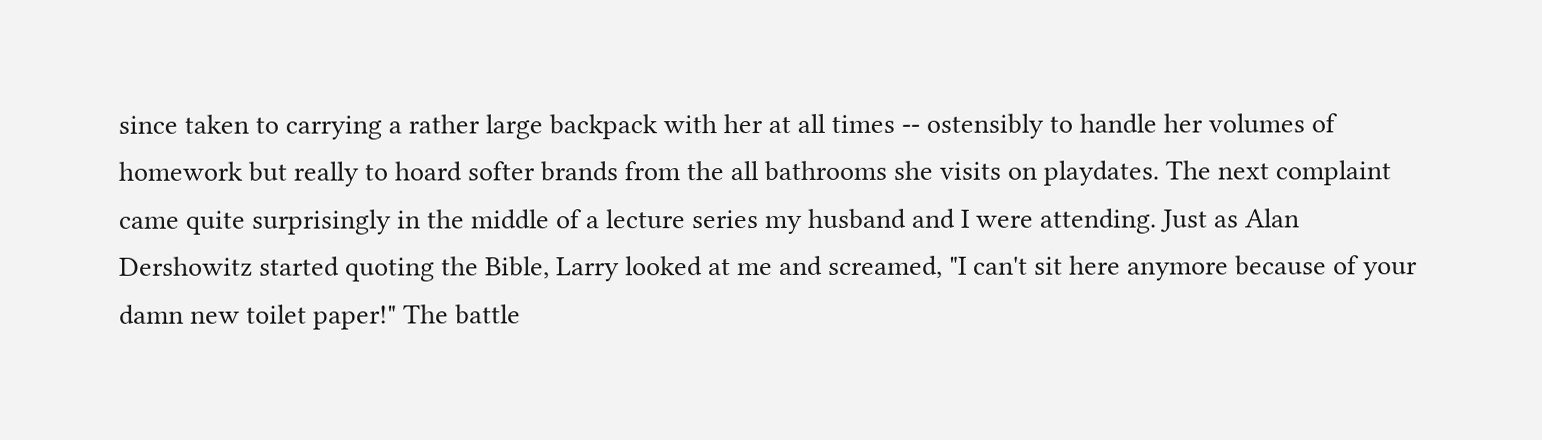since taken to carrying a rather large backpack with her at all times -- ostensibly to handle her volumes of homework but really to hoard softer brands from the all bathrooms she visits on playdates. The next complaint came quite surprisingly in the middle of a lecture series my husband and I were attending. Just as Alan Dershowitz started quoting the Bible, Larry looked at me and screamed, "I can't sit here anymore because of your damn new toilet paper!" The battle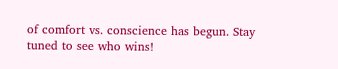of comfort vs. conscience has begun. Stay tuned to see who wins!